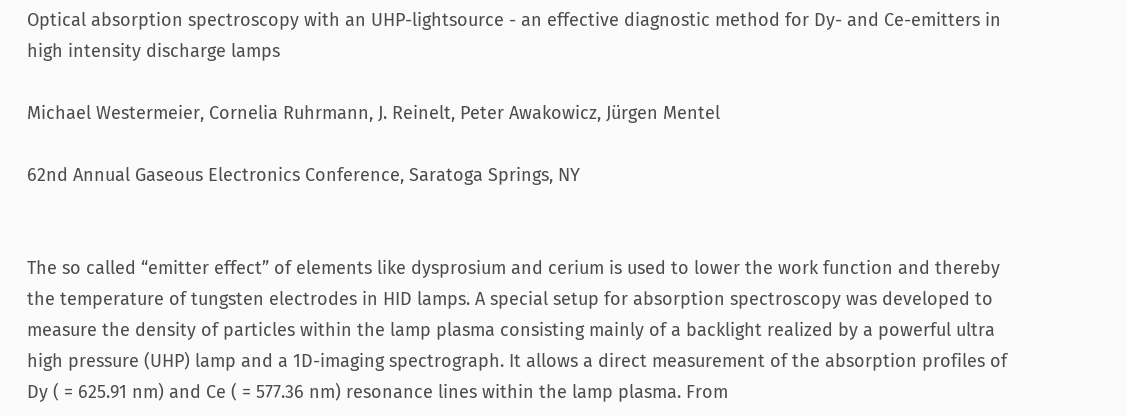Optical absorption spectroscopy with an UHP-lightsource - an effective diagnostic method for Dy- and Ce-emitters in high intensity discharge lamps

Michael Westermeier, Cornelia Ruhrmann, J. Reinelt, Peter Awakowicz, Jürgen Mentel

62nd Annual Gaseous Electronics Conference, Saratoga Springs, NY


The so called “emitter effect” of elements like dysprosium and cerium is used to lower the work function and thereby the temperature of tungsten electrodes in HID lamps. A special setup for absorption spectroscopy was developed to measure the density of particles within the lamp plasma consisting mainly of a backlight realized by a powerful ultra high pressure (UHP) lamp and a 1D-imaging spectrograph. It allows a direct measurement of the absorption profiles of Dy ( = 625.91 nm) and Ce ( = 577.36 nm) resonance lines within the lamp plasma. From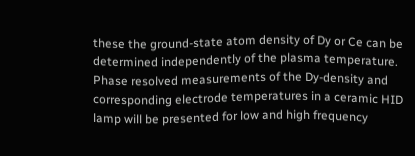these the ground-state atom density of Dy or Ce can be determined independently of the plasma temperature. Phase resolved measurements of the Dy-density and corresponding electrode temperatures in a ceramic HID lamp will be presented for low and high frequency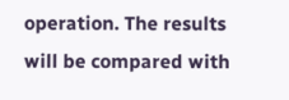operation. The results will be compared with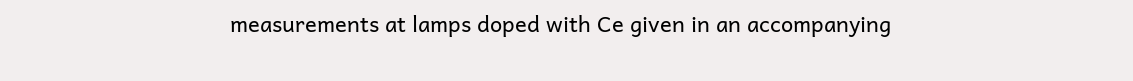measurements at lamps doped with Ce given in an accompanying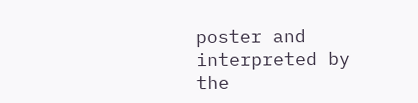poster and interpreted by the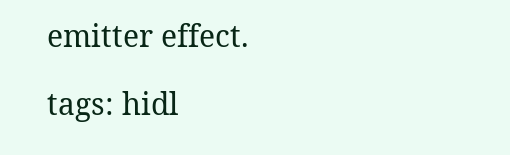emitter effect.

tags: hidl